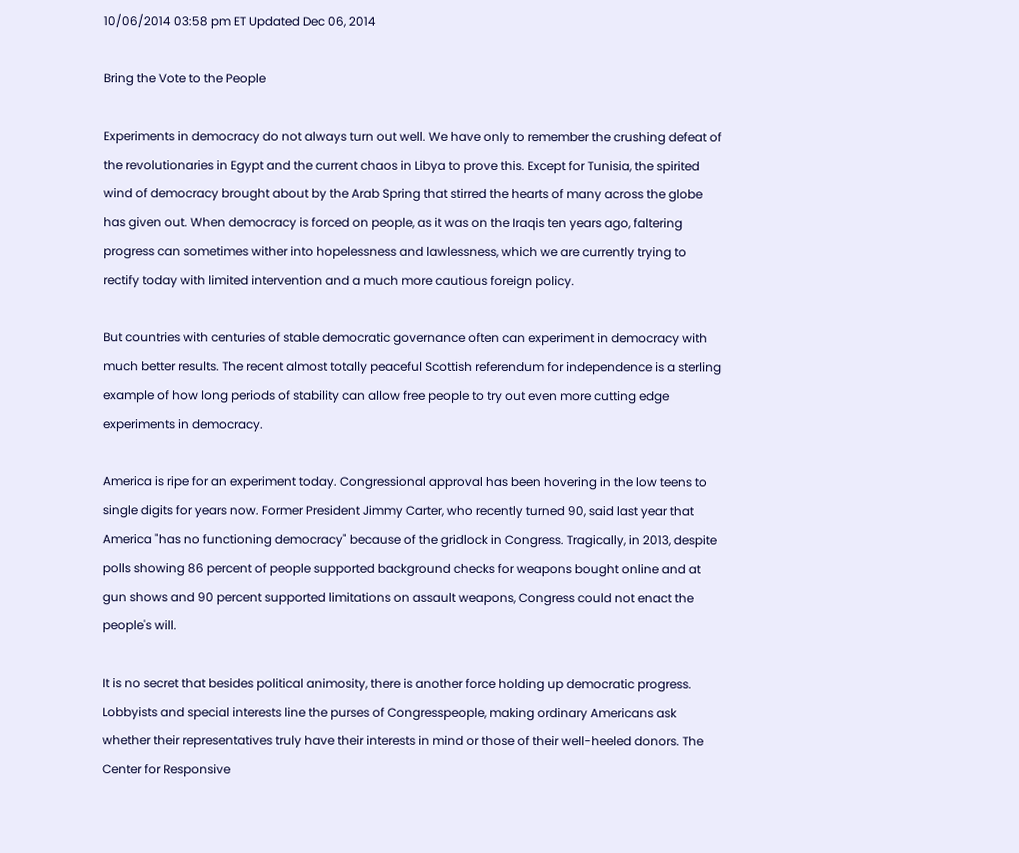10/06/2014 03:58 pm ET Updated Dec 06, 2014

Bring the Vote to the People

Experiments in democracy do not always turn out well. We have only to remember the crushing defeat of the revolutionaries in Egypt and the current chaos in Libya to prove this. Except for Tunisia, the spirited wind of democracy brought about by the Arab Spring that stirred the hearts of many across the globe has given out. When democracy is forced on people, as it was on the Iraqis ten years ago, faltering progress can sometimes wither into hopelessness and lawlessness, which we are currently trying to rectify today with limited intervention and a much more cautious foreign policy.

But countries with centuries of stable democratic governance often can experiment in democracy with much better results. The recent almost totally peaceful Scottish referendum for independence is a sterling example of how long periods of stability can allow free people to try out even more cutting edge experiments in democracy.

America is ripe for an experiment today. Congressional approval has been hovering in the low teens to single digits for years now. Former President Jimmy Carter, who recently turned 90, said last year that America "has no functioning democracy" because of the gridlock in Congress. Tragically, in 2013, despite polls showing 86 percent of people supported background checks for weapons bought online and at gun shows and 90 percent supported limitations on assault weapons, Congress could not enact the people's will.

It is no secret that besides political animosity, there is another force holding up democratic progress. Lobbyists and special interests line the purses of Congresspeople, making ordinary Americans ask whether their representatives truly have their interests in mind or those of their well-heeled donors. The Center for Responsive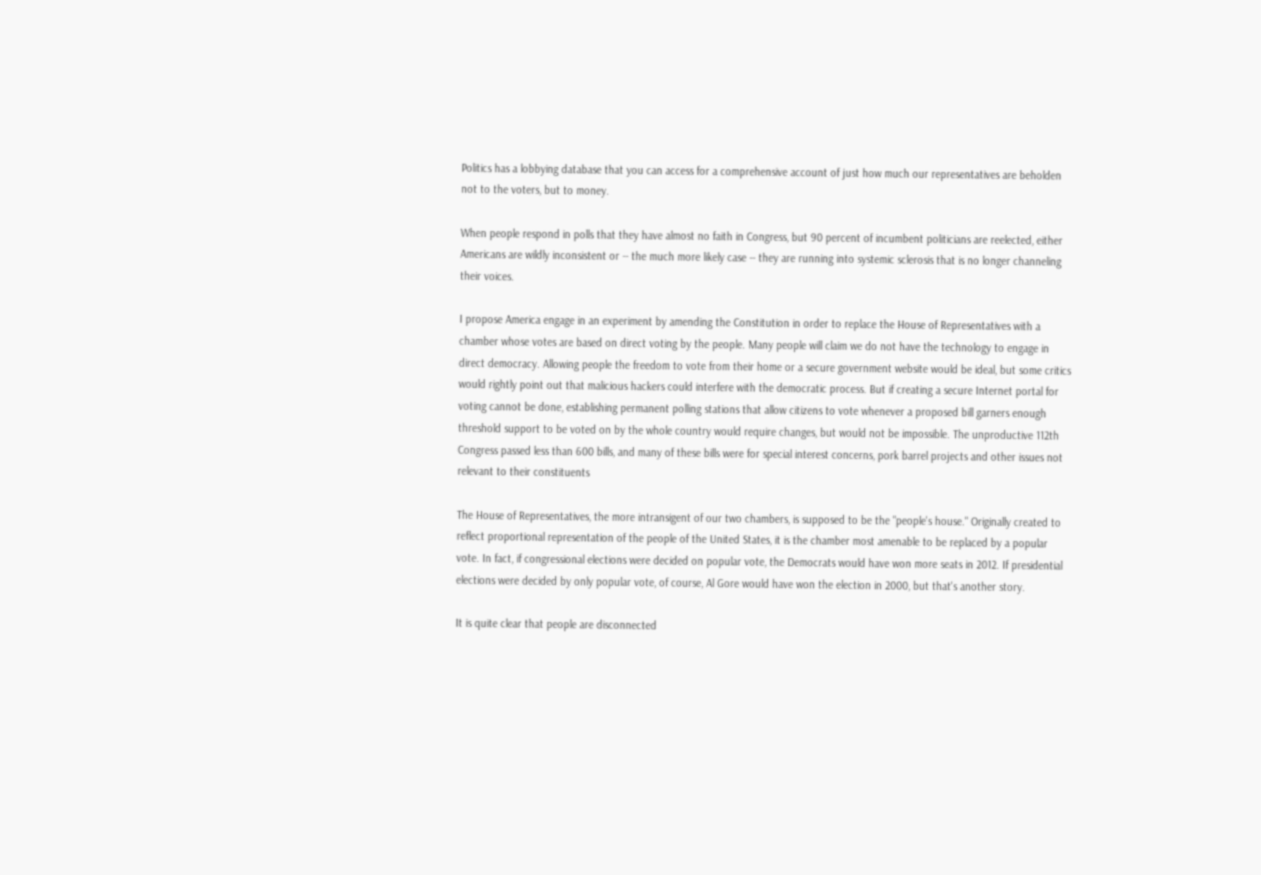Politics has a lobbying database that you can access for a comprehensive account of just how much our representatives are beholden not to the voters, but to money.

When people respond in polls that they have almost no faith in Congress, but 90 percent of incumbent politicians are reelected, either Americans are wildly inconsistent or -- the much more likely case -- they are running into systemic sclerosis that is no longer channeling their voices.

I propose America engage in an experiment by amending the Constitution in order to replace the House of Representatives with a chamber whose votes are based on direct voting by the people. Many people will claim we do not have the technology to engage in direct democracy. Allowing people the freedom to vote from their home or a secure government website would be ideal, but some critics would rightly point out that malicious hackers could interfere with the democratic process. But if creating a secure Internet portal for voting cannot be done, establishing permanent polling stations that allow citizens to vote whenever a proposed bill garners enough threshold support to be voted on by the whole country would require changes, but would not be impossible. The unproductive 112th Congress passed less than 600 bills, and many of these bills were for special interest concerns, pork barrel projects and other issues not relevant to their constituents

The House of Representatives, the more intransigent of our two chambers, is supposed to be the "people's house." Originally created to reflect proportional representation of the people of the United States, it is the chamber most amenable to be replaced by a popular vote. In fact, if congressional elections were decided on popular vote, the Democrats would have won more seats in 2012. If presidential elections were decided by only popular vote, of course, Al Gore would have won the election in 2000, but that's another story.

It is quite clear that people are disconnected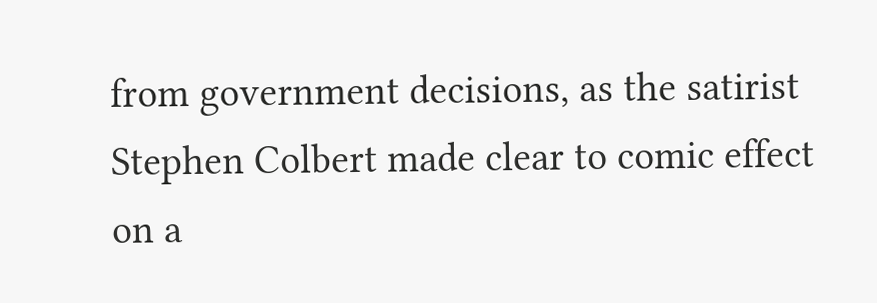from government decisions, as the satirist Stephen Colbert made clear to comic effect on a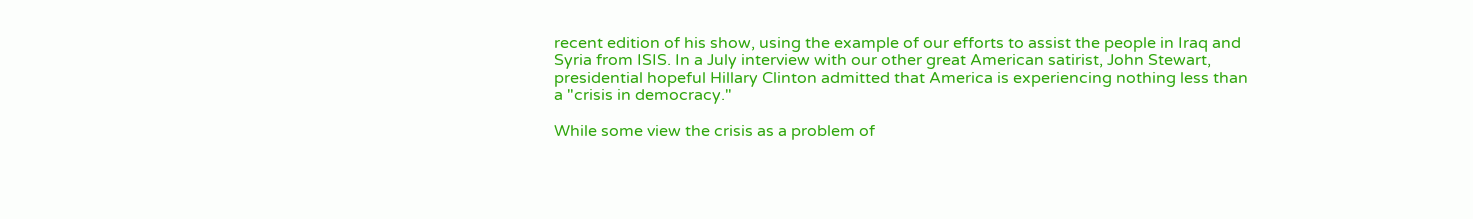recent edition of his show, using the example of our efforts to assist the people in Iraq and Syria from ISIS. In a July interview with our other great American satirist, John Stewart, presidential hopeful Hillary Clinton admitted that America is experiencing nothing less than a "crisis in democracy."

While some view the crisis as a problem of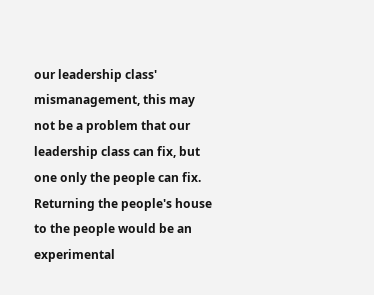our leadership class' mismanagement, this may not be a problem that our leadership class can fix, but one only the people can fix. Returning the people's house to the people would be an experimental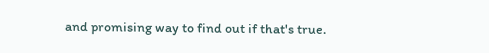and promising way to find out if that's true.